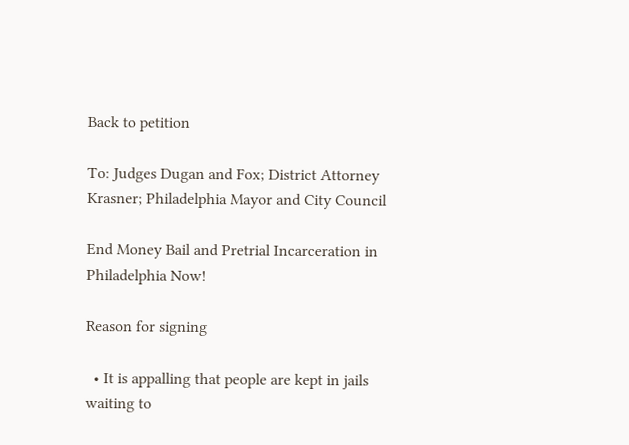Back to petition

To: Judges Dugan and Fox; District Attorney Krasner; Philadelphia Mayor and City Council

End Money Bail and Pretrial Incarceration in Philadelphia Now!

Reason for signing

  • It is appalling that people are kept in jails waiting to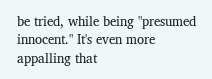be tried, while being "presumed innocent." It's even more appalling that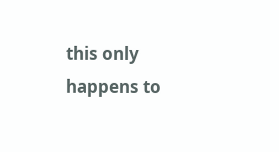this only happens to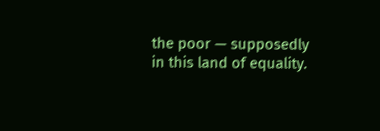the poor — supposedly in this land of equality.